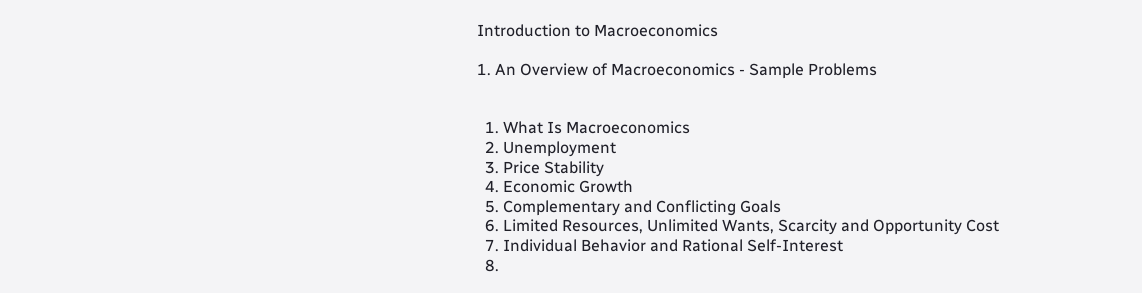Introduction to Macroeconomics

1. An Overview of Macroeconomics - Sample Problems


  1. What Is Macroeconomics
  2. Unemployment
  3. Price Stability
  4. Economic Growth
  5. Complementary and Conflicting Goals
  6. Limited Resources, Unlimited Wants, Scarcity and Opportunity Cost
  7. Individual Behavior and Rational Self-Interest
  8.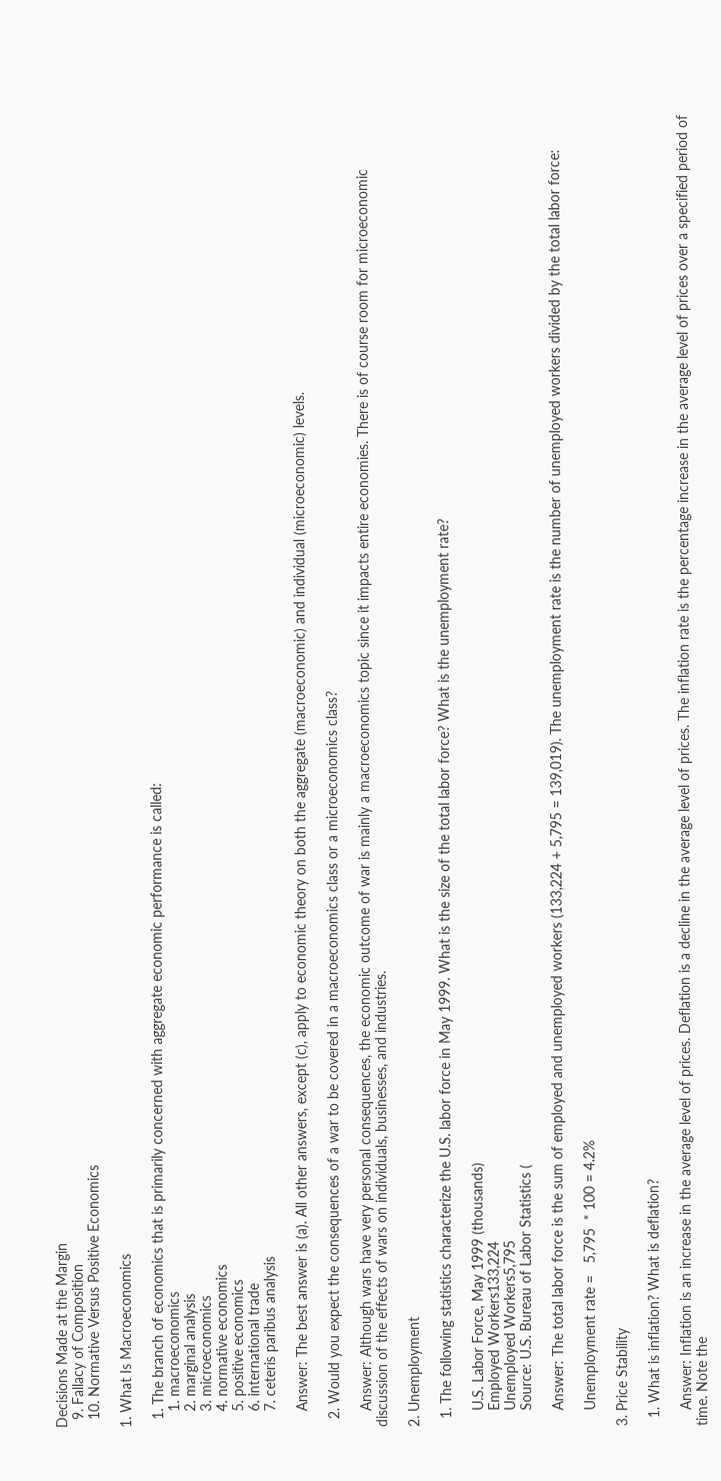Decisions Made at the Margin
  9. Fallacy of Composition
  10. Normative Versus Positive Economics

1. What Is Macroeconomics

  1. The branch of economics that is primarily concerned with aggregate economic performance is called:
    1. macroeconomics
    2. marginal analysis
    3. microeconomics
    4. normative economics
    5. positive economics
    6. international trade
    7. ceteris paribus analysis

    Answer: The best answer is (a). All other answers, except (c), apply to economic theory on both the aggregate (macroeconomic) and individual (microeconomic) levels.

  2. Would you expect the consequences of a war to be covered in a macroeconomics class or a microeconomics class?

    Answer: Although wars have very personal consequences, the economic outcome of war is mainly a macroeconomics topic since it impacts entire economies. There is of course room for microeconomic discussion of the effects of wars on individuals, businesses, and industries.

2. Unemployment

  1. The following statistics characterize the U.S. labor force in May 1999. What is the size of the total labor force? What is the unemployment rate?

    U.S. Labor Force, May 1999 (thousands)
    Employed Workers133,224
    Unemployed Workers5,795
    Source: U.S. Bureau of Labor Statistics (

    Answer: The total labor force is the sum of employed and unemployed workers (133,224 + 5,795 = 139,019). The unemployment rate is the number of unemployed workers divided by the total labor force:

    Unemployment rate =   5,795  * 100 = 4.2%

3. Price Stability

  1. What is inflation? What is deflation?

    Answer: Inflation is an increase in the average level of prices. Deflation is a decline in the average level of prices. The inflation rate is the percentage increase in the average level of prices over a specified period of time. Note the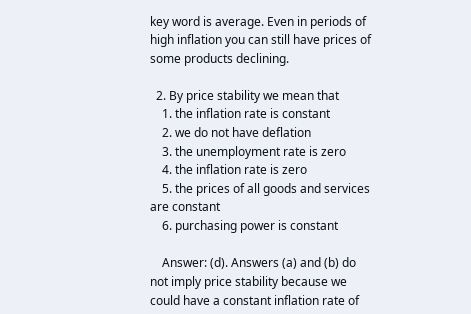key word is average. Even in periods of high inflation you can still have prices of some products declining.

  2. By price stability we mean that
    1. the inflation rate is constant
    2. we do not have deflation
    3. the unemployment rate is zero
    4. the inflation rate is zero
    5. the prices of all goods and services are constant
    6. purchasing power is constant

    Answer: (d). Answers (a) and (b) do not imply price stability because we could have a constant inflation rate of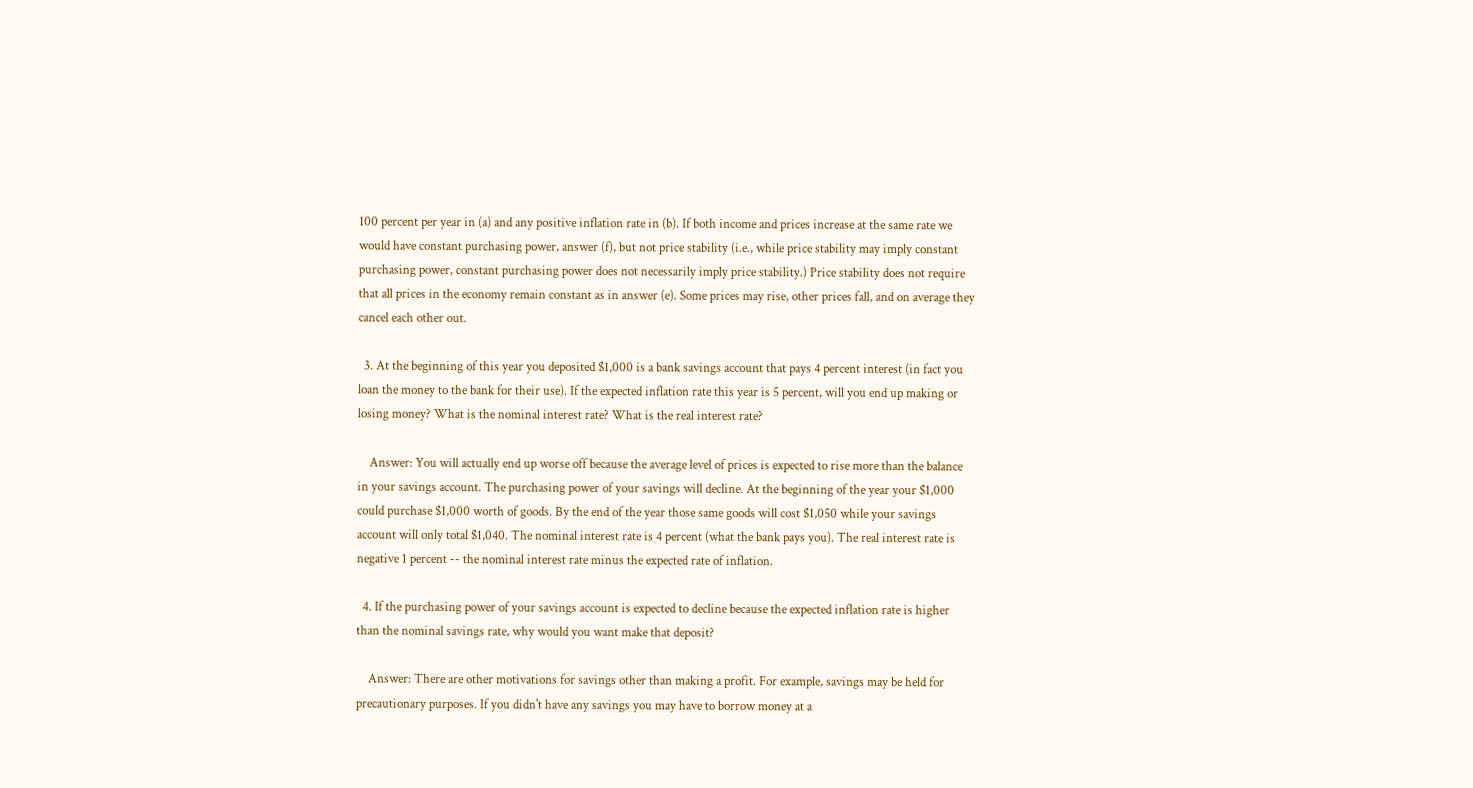100 percent per year in (a) and any positive inflation rate in (b). If both income and prices increase at the same rate we would have constant purchasing power, answer (f), but not price stability (i.e., while price stability may imply constant purchasing power, constant purchasing power does not necessarily imply price stability.) Price stability does not require that all prices in the economy remain constant as in answer (e). Some prices may rise, other prices fall, and on average they cancel each other out.

  3. At the beginning of this year you deposited $1,000 is a bank savings account that pays 4 percent interest (in fact you loan the money to the bank for their use). If the expected inflation rate this year is 5 percent, will you end up making or losing money? What is the nominal interest rate? What is the real interest rate?

    Answer: You will actually end up worse off because the average level of prices is expected to rise more than the balance in your savings account. The purchasing power of your savings will decline. At the beginning of the year your $1,000 could purchase $1,000 worth of goods. By the end of the year those same goods will cost $1,050 while your savings account will only total $1,040. The nominal interest rate is 4 percent (what the bank pays you). The real interest rate is negative 1 percent -- the nominal interest rate minus the expected rate of inflation.

  4. If the purchasing power of your savings account is expected to decline because the expected inflation rate is higher than the nominal savings rate, why would you want make that deposit?

    Answer: There are other motivations for savings other than making a profit. For example, savings may be held for precautionary purposes. If you didn't have any savings you may have to borrow money at a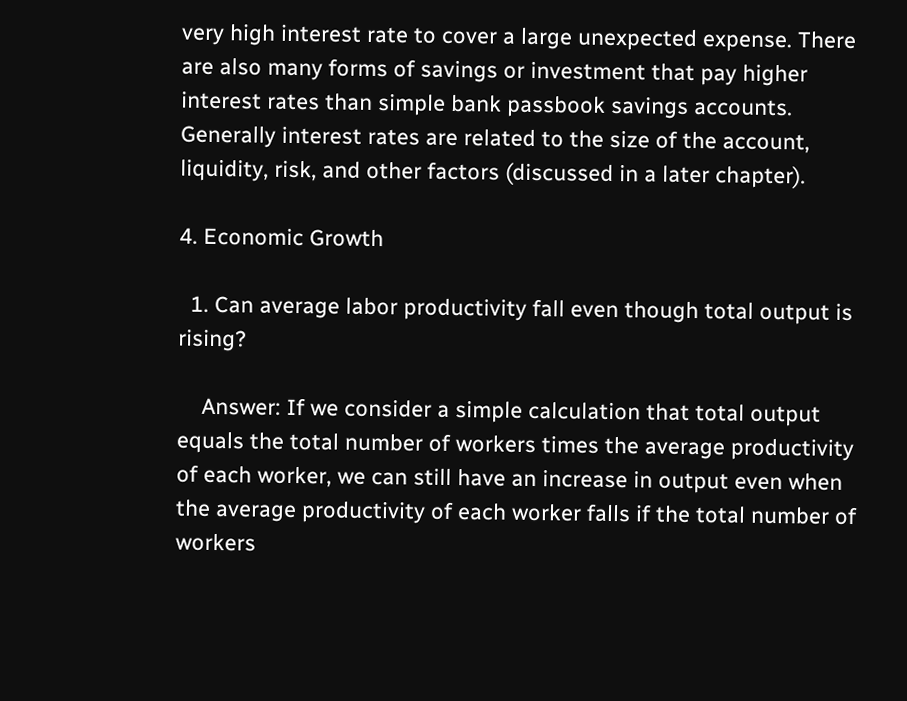very high interest rate to cover a large unexpected expense. There are also many forms of savings or investment that pay higher interest rates than simple bank passbook savings accounts. Generally interest rates are related to the size of the account, liquidity, risk, and other factors (discussed in a later chapter).

4. Economic Growth

  1. Can average labor productivity fall even though total output is rising?

    Answer: If we consider a simple calculation that total output equals the total number of workers times the average productivity of each worker, we can still have an increase in output even when the average productivity of each worker falls if the total number of workers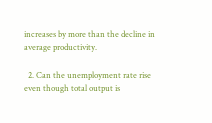increases by more than the decline in average productivity.

  2. Can the unemployment rate rise even though total output is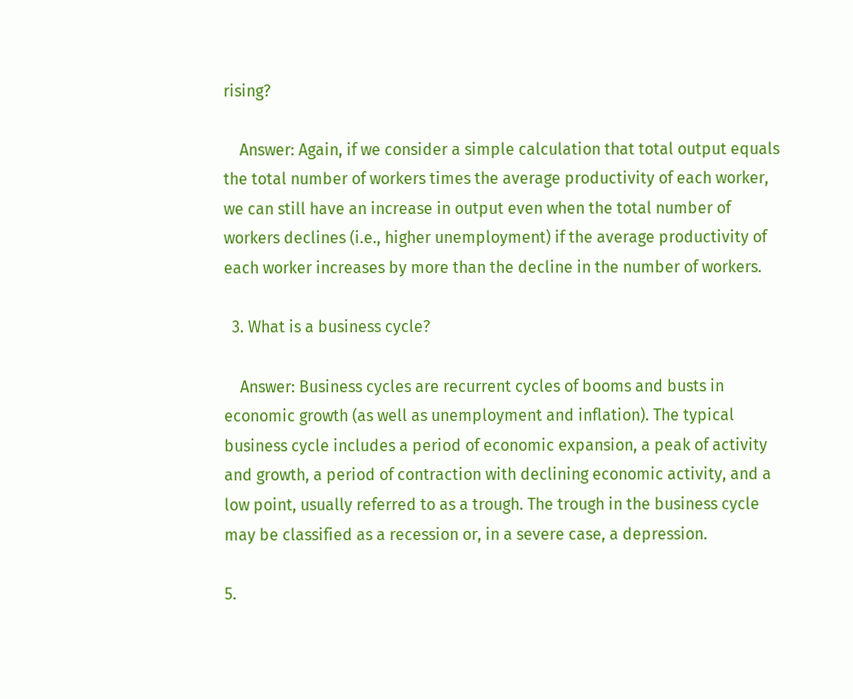rising?

    Answer: Again, if we consider a simple calculation that total output equals the total number of workers times the average productivity of each worker, we can still have an increase in output even when the total number of workers declines (i.e., higher unemployment) if the average productivity of each worker increases by more than the decline in the number of workers.

  3. What is a business cycle?

    Answer: Business cycles are recurrent cycles of booms and busts in economic growth (as well as unemployment and inflation). The typical business cycle includes a period of economic expansion, a peak of activity and growth, a period of contraction with declining economic activity, and a low point, usually referred to as a trough. The trough in the business cycle may be classified as a recession or, in a severe case, a depression.

5.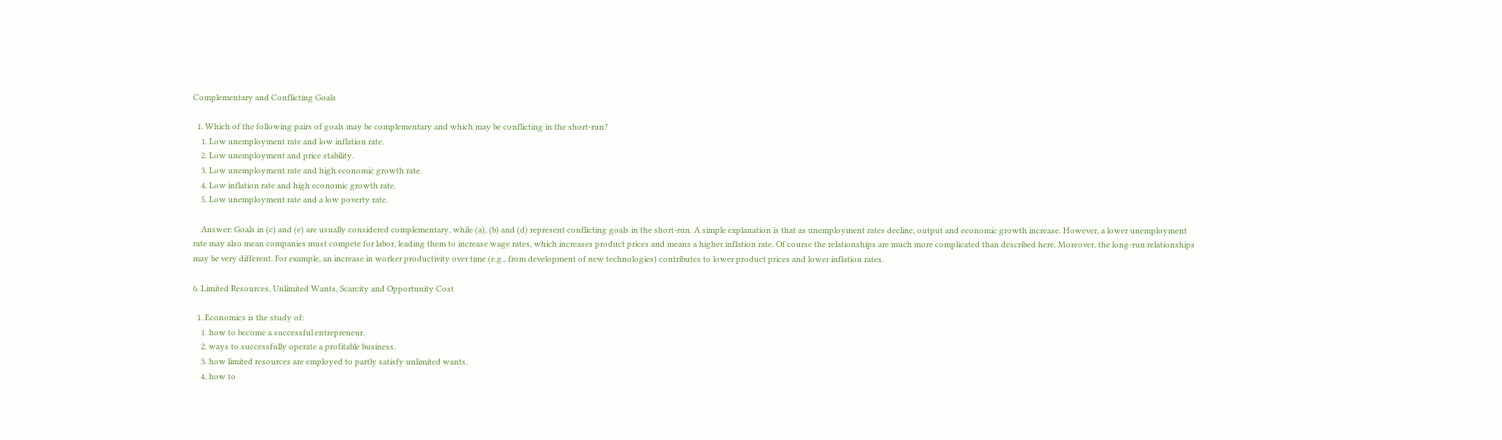Complementary and Conflicting Goals

  1. Which of the following pairs of goals may be complementary and which may be conflicting in the short-run?
    1. Low unemployment rate and low inflation rate.
    2. Low unemployment and price stability.
    3. Low unemployment rate and high economic growth rate.
    4. Low inflation rate and high economic growth rate.
    5. Low unemployment rate and a low poverty rate.

    Answer: Goals in (c) and (e) are usually considered complementary, while (a), (b) and (d) represent conflicting goals in the short-run. A simple explanation is that as unemployment rates decline, output and economic growth increase. However, a lower unemployment rate may also mean companies must compete for labor, leading them to increase wage rates, which increases product prices and means a higher inflation rate. Of course the relationships are much more complicated than described here. Moreover, the long-run relationships may be very different. For example, an increase in worker productivity over time (e.g., from development of new technologies) contributes to lower product prices and lower inflation rates.

6. Limited Resources, Unlimited Wants, Scarcity and Opportunity Cost

  1. Economics is the study of:
    1. how to become a successful entrepreneur.
    2. ways to successfully operate a profitable business.
    3. how limited resources are employed to partly satisfy unlimited wants.
    4. how to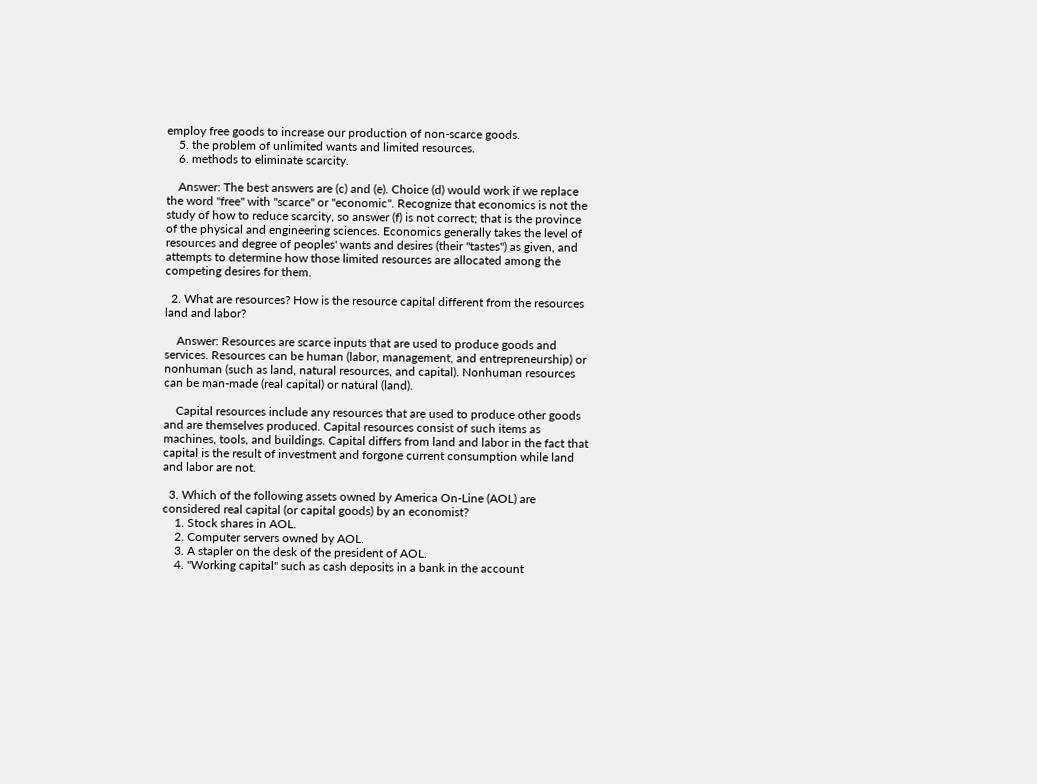employ free goods to increase our production of non-scarce goods.
    5. the problem of unlimited wants and limited resources.
    6. methods to eliminate scarcity.

    Answer: The best answers are (c) and (e). Choice (d) would work if we replace the word "free" with "scarce" or "economic". Recognize that economics is not the study of how to reduce scarcity, so answer (f) is not correct; that is the province of the physical and engineering sciences. Economics generally takes the level of resources and degree of peoples' wants and desires (their "tastes") as given, and attempts to determine how those limited resources are allocated among the competing desires for them.

  2. What are resources? How is the resource capital different from the resources land and labor?

    Answer: Resources are scarce inputs that are used to produce goods and services. Resources can be human (labor, management, and entrepreneurship) or nonhuman (such as land, natural resources, and capital). Nonhuman resources can be man-made (real capital) or natural (land).

    Capital resources include any resources that are used to produce other goods and are themselves produced. Capital resources consist of such items as machines, tools, and buildings. Capital differs from land and labor in the fact that capital is the result of investment and forgone current consumption while land and labor are not.

  3. Which of the following assets owned by America On-Line (AOL) are considered real capital (or capital goods) by an economist?
    1. Stock shares in AOL.
    2. Computer servers owned by AOL.
    3. A stapler on the desk of the president of AOL.
    4. "Working capital" such as cash deposits in a bank in the account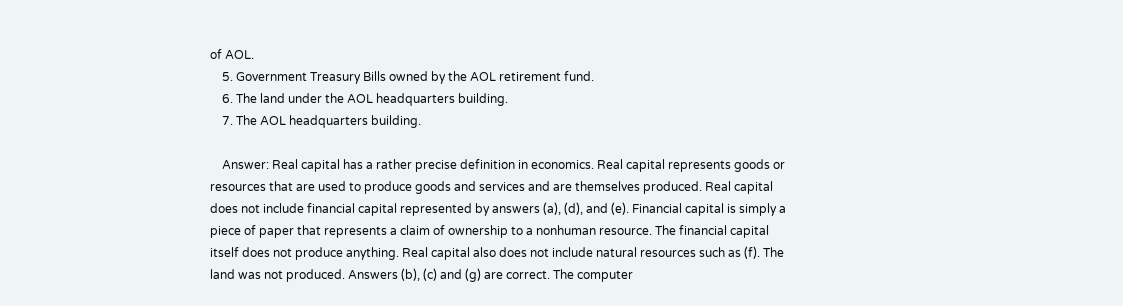of AOL.
    5. Government Treasury Bills owned by the AOL retirement fund.
    6. The land under the AOL headquarters building.
    7. The AOL headquarters building.

    Answer: Real capital has a rather precise definition in economics. Real capital represents goods or resources that are used to produce goods and services and are themselves produced. Real capital does not include financial capital represented by answers (a), (d), and (e). Financial capital is simply a piece of paper that represents a claim of ownership to a nonhuman resource. The financial capital itself does not produce anything. Real capital also does not include natural resources such as (f). The land was not produced. Answers (b), (c) and (g) are correct. The computer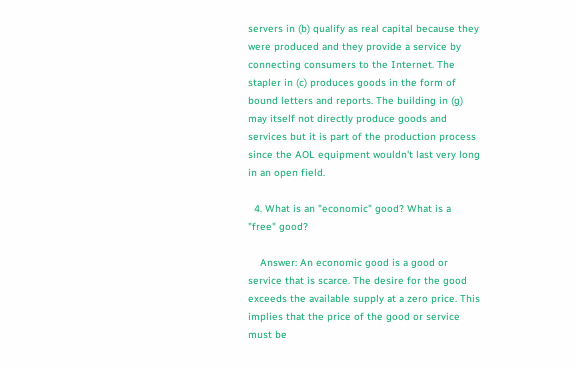servers in (b) qualify as real capital because they were produced and they provide a service by connecting consumers to the Internet. The stapler in (c) produces goods in the form of bound letters and reports. The building in (g) may itself not directly produce goods and services but it is part of the production process since the AOL equipment wouldn't last very long in an open field.

  4. What is an "economic" good? What is a "free" good?

    Answer: An economic good is a good or service that is scarce. The desire for the good exceeds the available supply at a zero price. This implies that the price of the good or service must be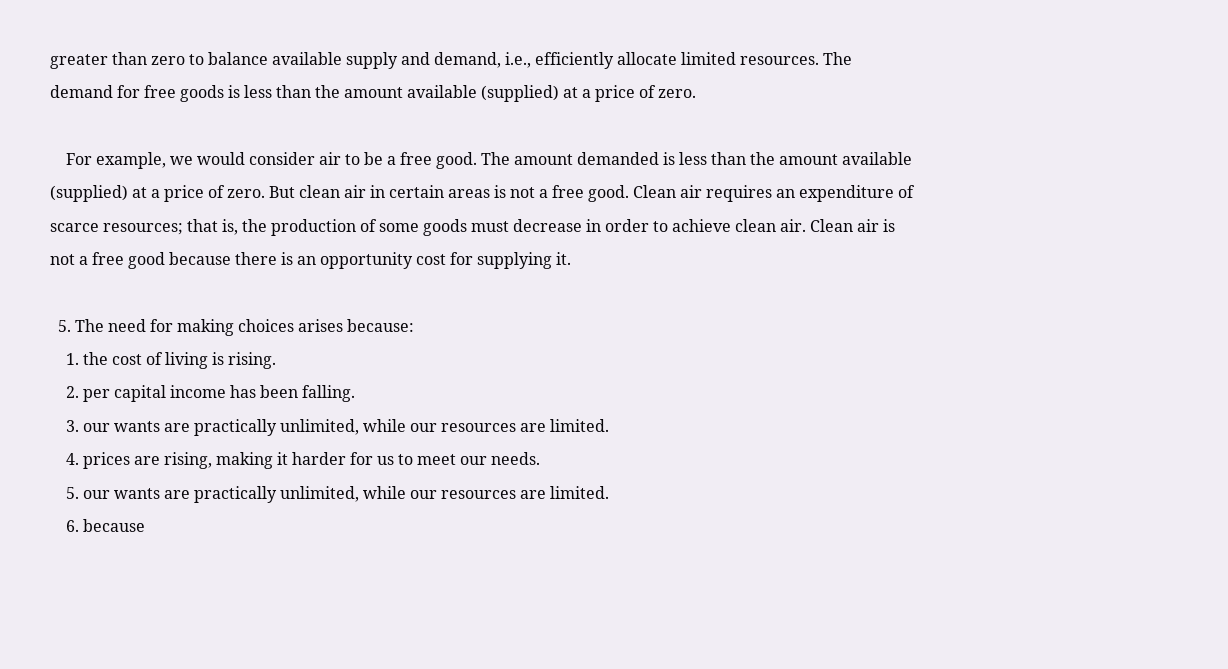greater than zero to balance available supply and demand, i.e., efficiently allocate limited resources. The demand for free goods is less than the amount available (supplied) at a price of zero.

    For example, we would consider air to be a free good. The amount demanded is less than the amount available (supplied) at a price of zero. But clean air in certain areas is not a free good. Clean air requires an expenditure of scarce resources; that is, the production of some goods must decrease in order to achieve clean air. Clean air is not a free good because there is an opportunity cost for supplying it.

  5. The need for making choices arises because:
    1. the cost of living is rising.
    2. per capital income has been falling.
    3. our wants are practically unlimited, while our resources are limited.
    4. prices are rising, making it harder for us to meet our needs.
    5. our wants are practically unlimited, while our resources are limited.
    6. because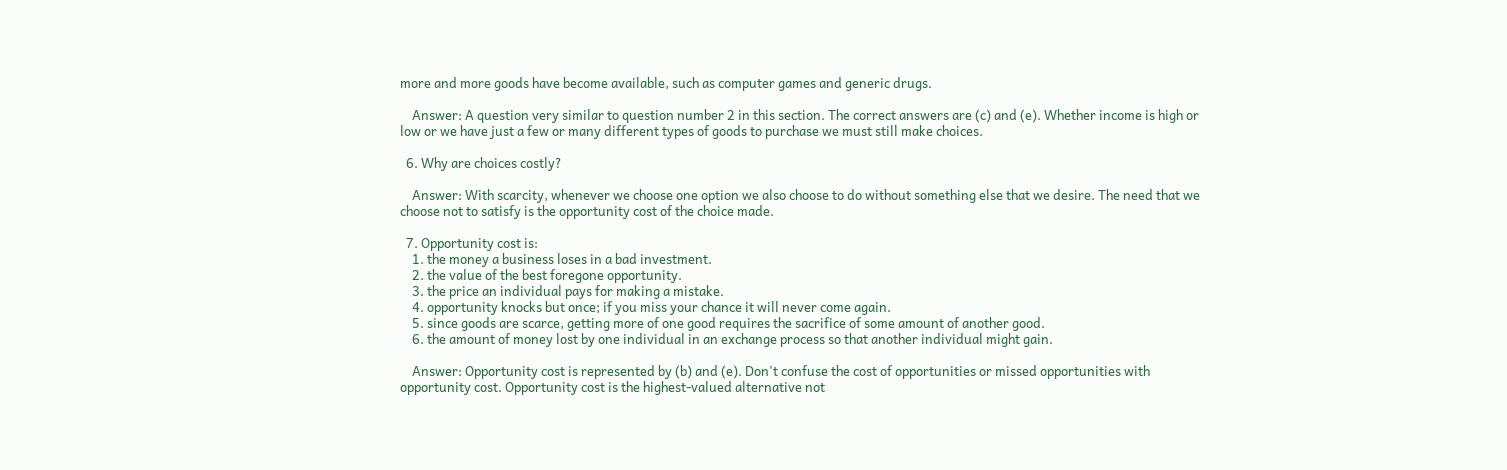more and more goods have become available, such as computer games and generic drugs.

    Answer: A question very similar to question number 2 in this section. The correct answers are (c) and (e). Whether income is high or low or we have just a few or many different types of goods to purchase we must still make choices.

  6. Why are choices costly?

    Answer: With scarcity, whenever we choose one option we also choose to do without something else that we desire. The need that we choose not to satisfy is the opportunity cost of the choice made.

  7. Opportunity cost is:
    1. the money a business loses in a bad investment.
    2. the value of the best foregone opportunity.
    3. the price an individual pays for making a mistake.
    4. opportunity knocks but once; if you miss your chance it will never come again.
    5. since goods are scarce, getting more of one good requires the sacrifice of some amount of another good.
    6. the amount of money lost by one individual in an exchange process so that another individual might gain.

    Answer: Opportunity cost is represented by (b) and (e). Don't confuse the cost of opportunities or missed opportunities with opportunity cost. Opportunity cost is the highest-valued alternative not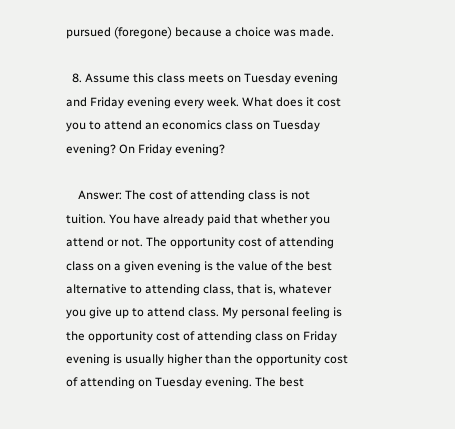pursued (foregone) because a choice was made.

  8. Assume this class meets on Tuesday evening and Friday evening every week. What does it cost you to attend an economics class on Tuesday evening? On Friday evening?

    Answer: The cost of attending class is not tuition. You have already paid that whether you attend or not. The opportunity cost of attending class on a given evening is the value of the best alternative to attending class, that is, whatever you give up to attend class. My personal feeling is the opportunity cost of attending class on Friday evening is usually higher than the opportunity cost of attending on Tuesday evening. The best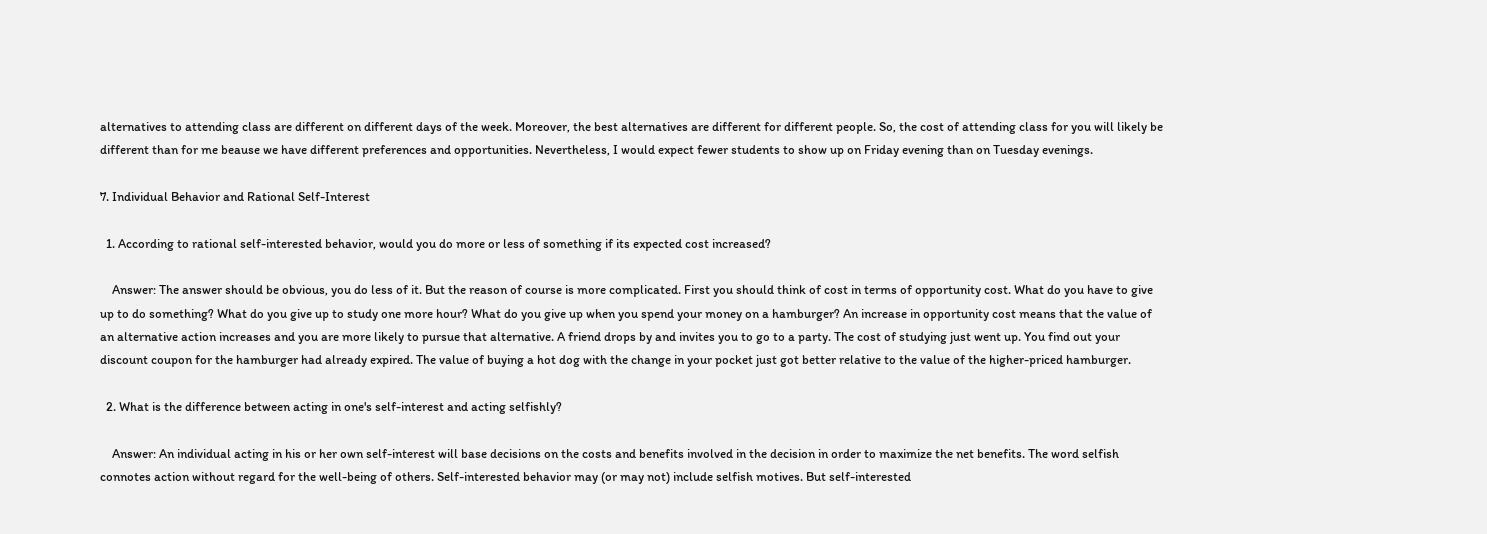alternatives to attending class are different on different days of the week. Moreover, the best alternatives are different for different people. So, the cost of attending class for you will likely be different than for me beause we have different preferences and opportunities. Nevertheless, I would expect fewer students to show up on Friday evening than on Tuesday evenings.

7. Individual Behavior and Rational Self-Interest

  1. According to rational self-interested behavior, would you do more or less of something if its expected cost increased?

    Answer: The answer should be obvious, you do less of it. But the reason of course is more complicated. First you should think of cost in terms of opportunity cost. What do you have to give up to do something? What do you give up to study one more hour? What do you give up when you spend your money on a hamburger? An increase in opportunity cost means that the value of an alternative action increases and you are more likely to pursue that alternative. A friend drops by and invites you to go to a party. The cost of studying just went up. You find out your discount coupon for the hamburger had already expired. The value of buying a hot dog with the change in your pocket just got better relative to the value of the higher-priced hamburger.

  2. What is the difference between acting in one's self-interest and acting selfishly?

    Answer: An individual acting in his or her own self-interest will base decisions on the costs and benefits involved in the decision in order to maximize the net benefits. The word selfish connotes action without regard for the well-being of others. Self-interested behavior may (or may not) include selfish motives. But self-interested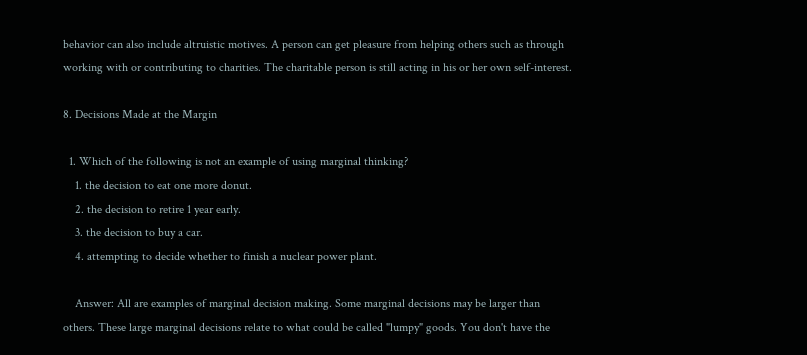behavior can also include altruistic motives. A person can get pleasure from helping others such as through working with or contributing to charities. The charitable person is still acting in his or her own self-interest.

8. Decisions Made at the Margin

  1. Which of the following is not an example of using marginal thinking?
    1. the decision to eat one more donut.
    2. the decision to retire 1 year early.
    3. the decision to buy a car.
    4. attempting to decide whether to finish a nuclear power plant.

    Answer: All are examples of marginal decision making. Some marginal decisions may be larger than others. These large marginal decisions relate to what could be called "lumpy" goods. You don't have the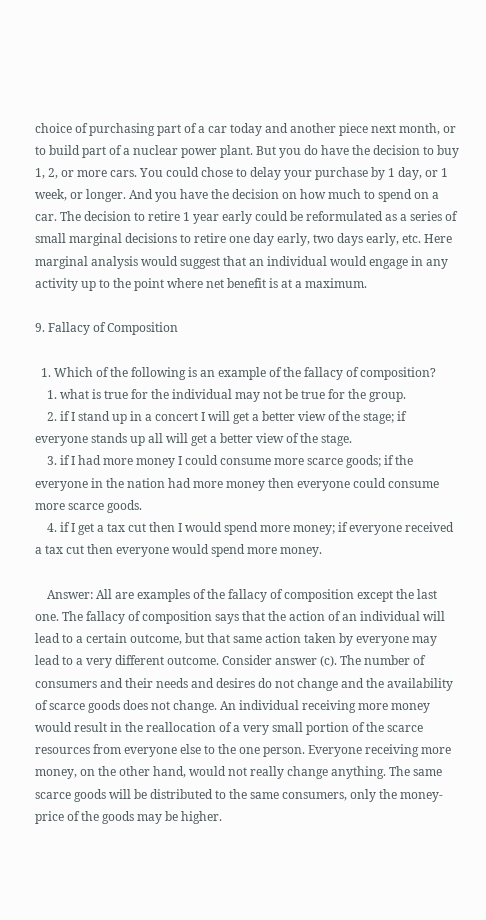choice of purchasing part of a car today and another piece next month, or to build part of a nuclear power plant. But you do have the decision to buy 1, 2, or more cars. You could chose to delay your purchase by 1 day, or 1 week, or longer. And you have the decision on how much to spend on a car. The decision to retire 1 year early could be reformulated as a series of small marginal decisions to retire one day early, two days early, etc. Here marginal analysis would suggest that an individual would engage in any activity up to the point where net benefit is at a maximum.

9. Fallacy of Composition

  1. Which of the following is an example of the fallacy of composition?
    1. what is true for the individual may not be true for the group.
    2. if I stand up in a concert I will get a better view of the stage; if everyone stands up all will get a better view of the stage.
    3. if I had more money I could consume more scarce goods; if the everyone in the nation had more money then everyone could consume more scarce goods.
    4. if I get a tax cut then I would spend more money; if everyone received a tax cut then everyone would spend more money.

    Answer: All are examples of the fallacy of composition except the last one. The fallacy of composition says that the action of an individual will lead to a certain outcome, but that same action taken by everyone may lead to a very different outcome. Consider answer (c). The number of consumers and their needs and desires do not change and the availability of scarce goods does not change. An individual receiving more money would result in the reallocation of a very small portion of the scarce resources from everyone else to the one person. Everyone receiving more money, on the other hand, would not really change anything. The same scarce goods will be distributed to the same consumers, only the money-price of the goods may be higher.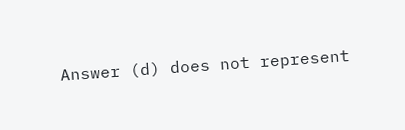Answer (d) does not represent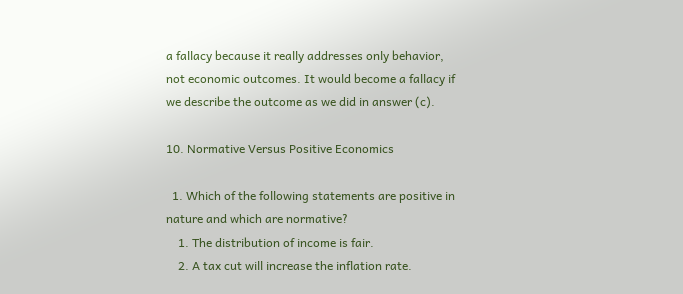a fallacy because it really addresses only behavior, not economic outcomes. It would become a fallacy if we describe the outcome as we did in answer (c).

10. Normative Versus Positive Economics

  1. Which of the following statements are positive in nature and which are normative?
    1. The distribution of income is fair.
    2. A tax cut will increase the inflation rate.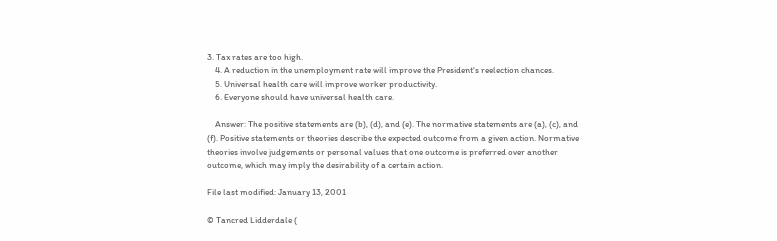3. Tax rates are too high.
    4. A reduction in the unemployment rate will improve the President's reelection chances.
    5. Universal health care will improve worker productivity.
    6. Everyone should have universal health care.

    Answer: The positive statements are (b), (d), and (e). The normative statements are (a), (c), and (f). Positive statements or theories describe the expected outcome from a given action. Normative theories involve judgements or personal values that one outcome is preferred over another outcome, which may imply the desirability of a certain action.

File last modified: January 13, 2001

© Tancred Lidderdale (